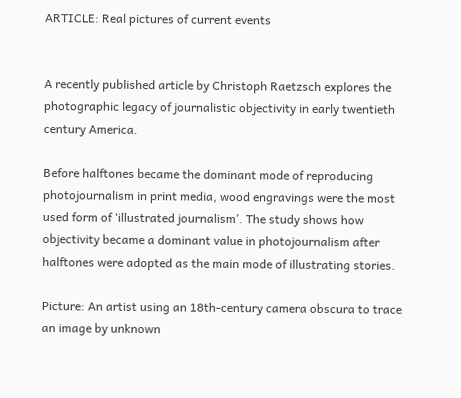ARTICLE: Real pictures of current events


A recently published article by Christoph Raetzsch explores the photographic legacy of journalistic objectivity in early twentieth century America.

Before halftones became the dominant mode of reproducing photojournalism in print media, wood engravings were the most used form of ‘illustrated journalism’. The study shows how objectivity became a dominant value in photojournalism after halftones were adopted as the main mode of illustrating stories.

Picture: An artist using an 18th-century camera obscura to trace an image by unknown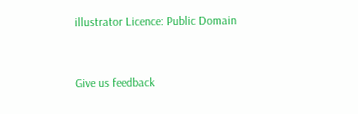illustrator Licence: Public Domain


Give us feedback